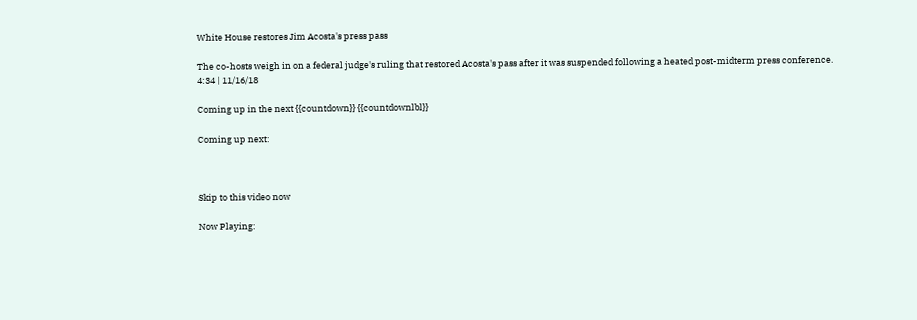White House restores Jim Acosta's press pass

The co-hosts weigh in on a federal judge's ruling that restored Acosta's pass after it was suspended following a heated post-midterm press conference.
4:34 | 11/16/18

Coming up in the next {{countdown}} {{countdownlbl}}

Coming up next:



Skip to this video now

Now Playing: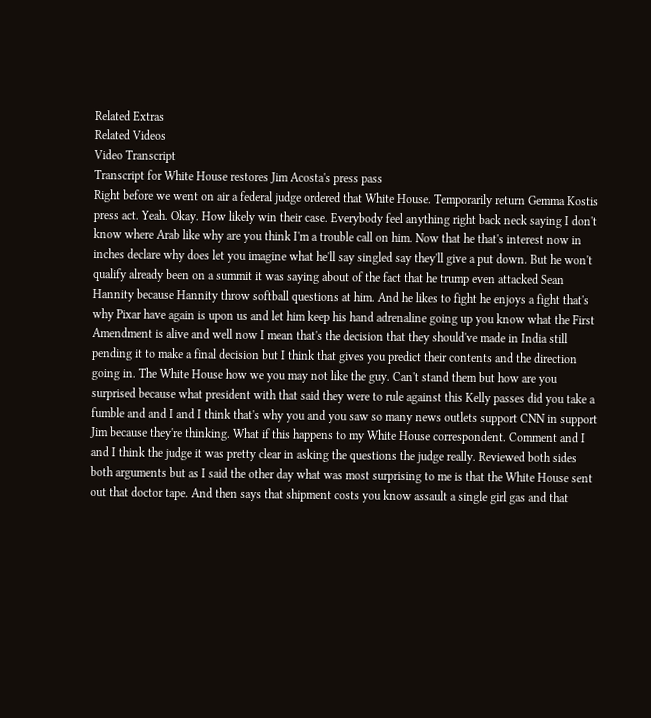Related Extras
Related Videos
Video Transcript
Transcript for White House restores Jim Acosta's press pass
Right before we went on air a federal judge ordered that White House. Temporarily return Gemma Kostis press act. Yeah. Okay. How likely win their case. Everybody feel anything right back neck saying I don't know where Arab like why are you think I'm a trouble call on him. Now that he that's interest now in inches declare why does let you imagine what he'll say singled say they'll give a put down. But he won't qualify already been on a summit it was saying about of the fact that he trump even attacked Sean Hannity because Hannity throw softball questions at him. And he likes to fight he enjoys a fight that's why Pixar have again is upon us and let him keep his hand adrenaline going up you know what the First Amendment is alive and well now I mean that's the decision that they should've made in India still pending it to make a final decision but I think that gives you predict their contents and the direction going in. The White House how we you may not like the guy. Can't stand them but how are you surprised because what president with that said they were to rule against this Kelly passes did you take a fumble and and I and I think that's why you and you saw so many news outlets support CNN in support Jim because they're thinking. What if this happens to my White House correspondent. Comment and I and I think the judge it was pretty clear in asking the questions the judge really. Reviewed both sides both arguments but as I said the other day what was most surprising to me is that the White House sent out that doctor tape. And then says that shipment costs you know assault a single girl gas and that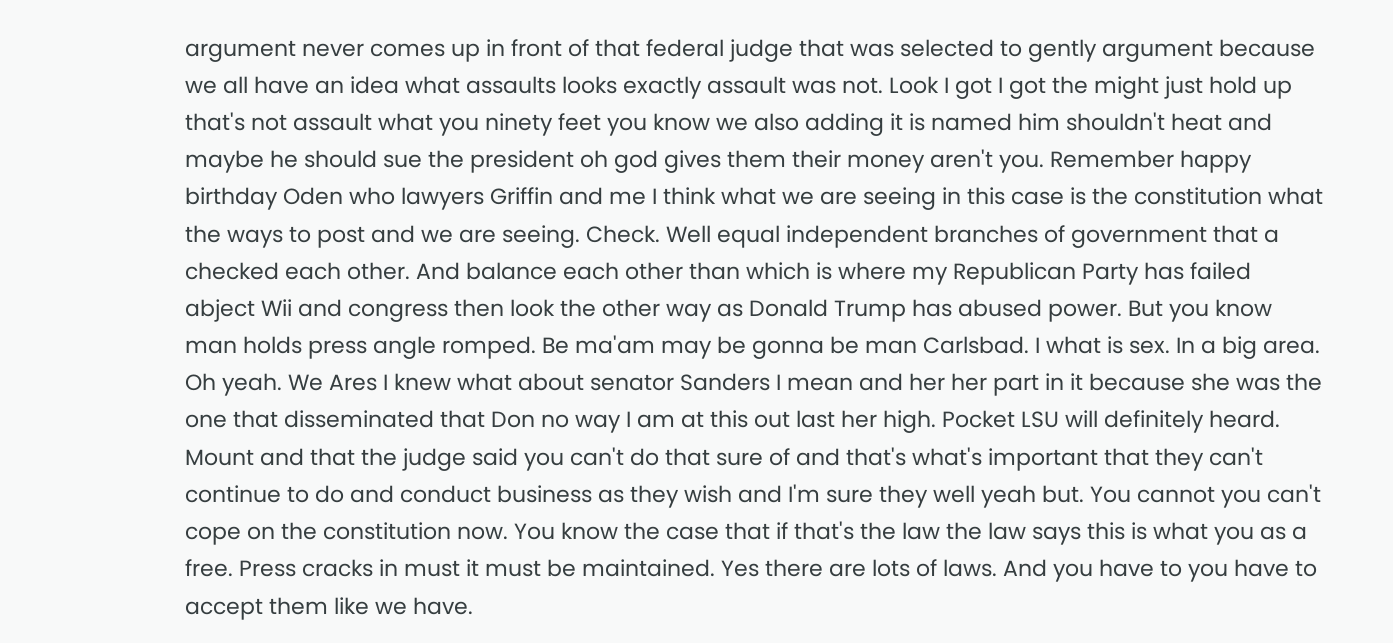argument never comes up in front of that federal judge that was selected to gently argument because we all have an idea what assaults looks exactly assault was not. Look I got I got the might just hold up that's not assault what you ninety feet you know we also adding it is named him shouldn't heat and maybe he should sue the president oh god gives them their money aren't you. Remember happy birthday Oden who lawyers Griffin and me I think what we are seeing in this case is the constitution what the ways to post and we are seeing. Check. Well equal independent branches of government that a checked each other. And balance each other than which is where my Republican Party has failed abject Wii and congress then look the other way as Donald Trump has abused power. But you know man holds press angle romped. Be ma'am may be gonna be man Carlsbad. I what is sex. In a big area. Oh yeah. We Ares I knew what about senator Sanders I mean and her her part in it because she was the one that disseminated that Don no way I am at this out last her high. Pocket LSU will definitely heard. Mount and that the judge said you can't do that sure of and that's what's important that they can't continue to do and conduct business as they wish and I'm sure they well yeah but. You cannot you can't cope on the constitution now. You know the case that if that's the law the law says this is what you as a free. Press cracks in must it must be maintained. Yes there are lots of laws. And you have to you have to accept them like we have.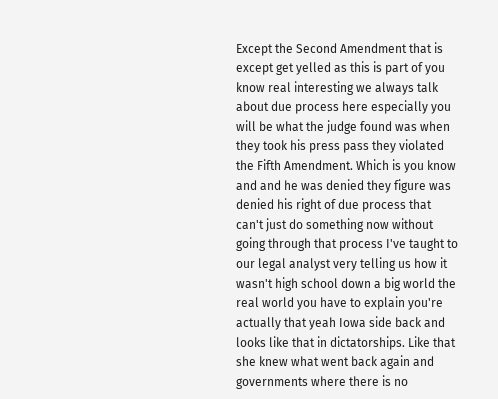Except the Second Amendment that is except get yelled as this is part of you know real interesting we always talk about due process here especially you will be what the judge found was when they took his press pass they violated the Fifth Amendment. Which is you know and and he was denied they figure was denied his right of due process that can't just do something now without going through that process I've taught to our legal analyst very telling us how it wasn't high school down a big world the real world you have to explain you're actually that yeah Iowa side back and looks like that in dictatorships. Like that she knew what went back again and governments where there is no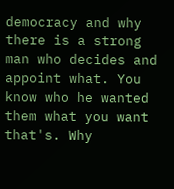democracy and why there is a strong man who decides and appoint what. You know who he wanted them what you want that's. Why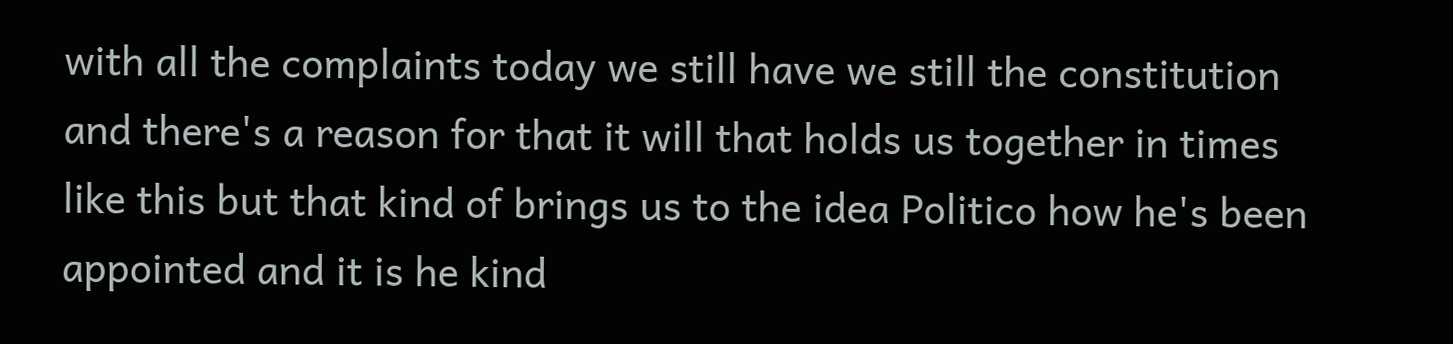with all the complaints today we still have we still the constitution and there's a reason for that it will that holds us together in times like this but that kind of brings us to the idea Politico how he's been appointed and it is he kind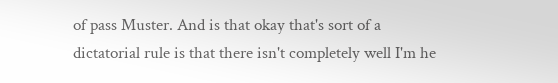of pass Muster. And is that okay that's sort of a dictatorial rule is that there isn't completely well I'm he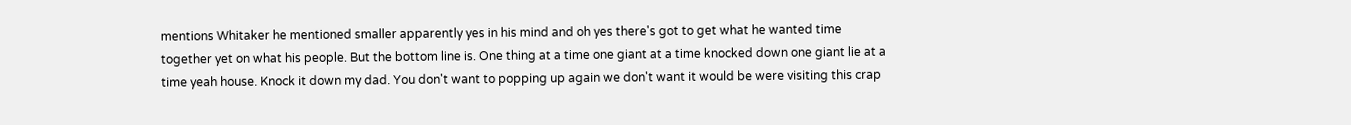mentions Whitaker he mentioned smaller apparently yes in his mind and oh yes there's got to get what he wanted time together yet on what his people. But the bottom line is. One thing at a time one giant at a time knocked down one giant lie at a time yeah house. Knock it down my dad. You don't want to popping up again we don't want it would be were visiting this crap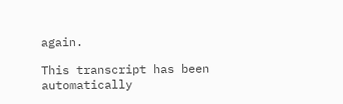again.

This transcript has been automatically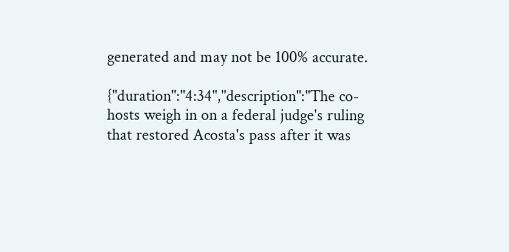generated and may not be 100% accurate.

{"duration":"4:34","description":"The co-hosts weigh in on a federal judge's ruling that restored Acosta's pass after it was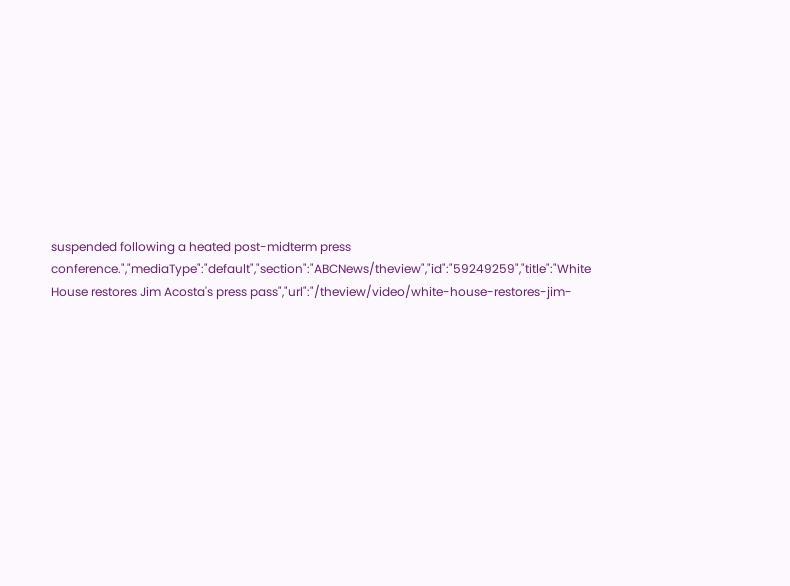suspended following a heated post-midterm press conference.","mediaType":"default","section":"ABCNews/theview","id":"59249259","title":"White House restores Jim Acosta's press pass","url":"/theview/video/white-house-restores-jim-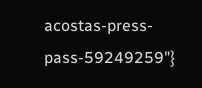acostas-press-pass-59249259"}